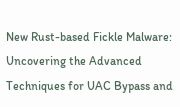New Rust-based Fickle Malware: Uncovering the Advanced Techniques for UAC Bypass and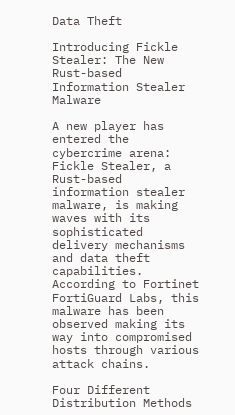Data Theft

Introducing Fickle Stealer: The New Rust-based Information Stealer Malware

A new player has entered the cybercrime arena: Fickle Stealer, a Rust-based information stealer malware, is making waves with its sophisticated delivery mechanisms and data theft capabilities. According to Fortinet FortiGuard Labs, this malware has been observed making its way into compromised hosts through various attack chains.

Four Different Distribution Methods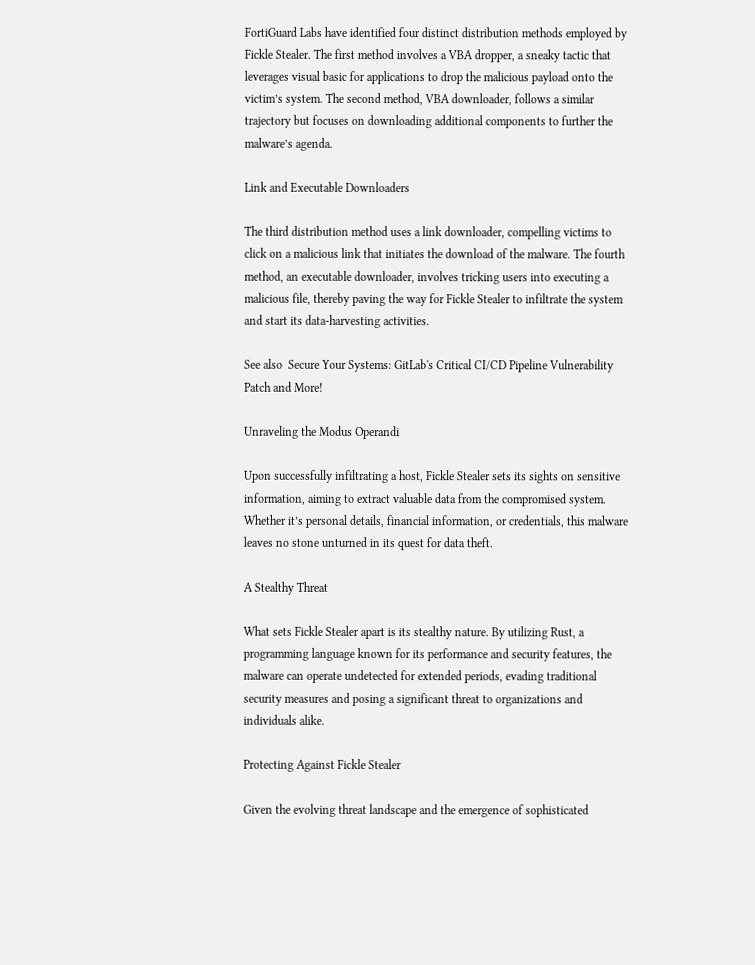FortiGuard Labs have identified four distinct distribution methods employed by Fickle Stealer. The first method involves a VBA dropper, a sneaky tactic that leverages visual basic for applications to drop the malicious payload onto the victim’s system. The second method, VBA downloader, follows a similar trajectory but focuses on downloading additional components to further the malware’s agenda.

Link and Executable Downloaders

The third distribution method uses a link downloader, compelling victims to click on a malicious link that initiates the download of the malware. The fourth method, an executable downloader, involves tricking users into executing a malicious file, thereby paving the way for Fickle Stealer to infiltrate the system and start its data-harvesting activities.

See also  Secure Your Systems: GitLab's Critical CI/CD Pipeline Vulnerability Patch and More!

Unraveling the Modus Operandi

Upon successfully infiltrating a host, Fickle Stealer sets its sights on sensitive information, aiming to extract valuable data from the compromised system. Whether it’s personal details, financial information, or credentials, this malware leaves no stone unturned in its quest for data theft.

A Stealthy Threat

What sets Fickle Stealer apart is its stealthy nature. By utilizing Rust, a programming language known for its performance and security features, the malware can operate undetected for extended periods, evading traditional security measures and posing a significant threat to organizations and individuals alike.

Protecting Against Fickle Stealer

Given the evolving threat landscape and the emergence of sophisticated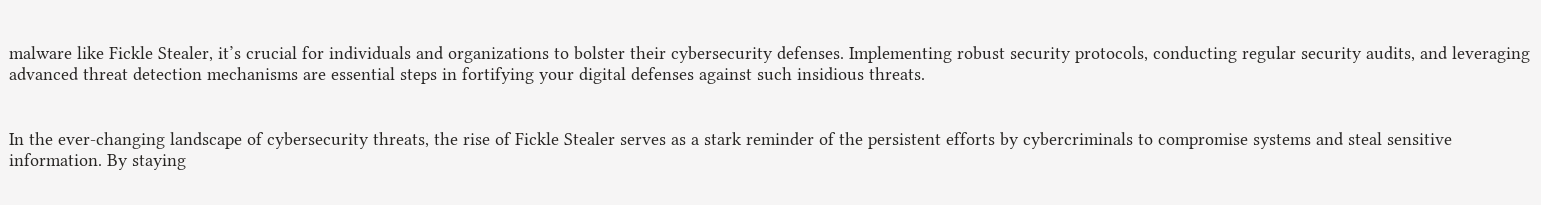malware like Fickle Stealer, it’s crucial for individuals and organizations to bolster their cybersecurity defenses. Implementing robust security protocols, conducting regular security audits, and leveraging advanced threat detection mechanisms are essential steps in fortifying your digital defenses against such insidious threats.


In the ever-changing landscape of cybersecurity threats, the rise of Fickle Stealer serves as a stark reminder of the persistent efforts by cybercriminals to compromise systems and steal sensitive information. By staying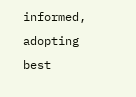informed, adopting best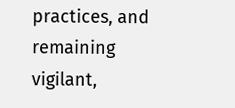practices, and remaining vigilant,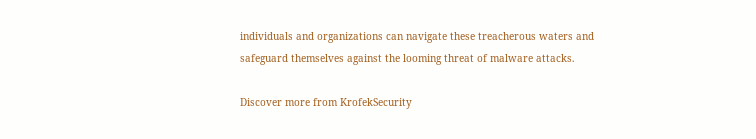individuals and organizations can navigate these treacherous waters and safeguard themselves against the looming threat of malware attacks.

Discover more from KrofekSecurity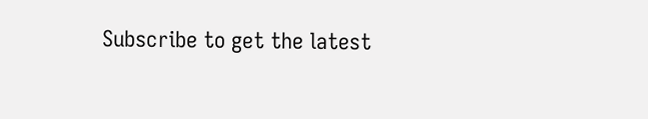Subscribe to get the latest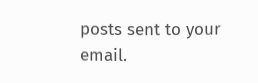posts sent to your email.